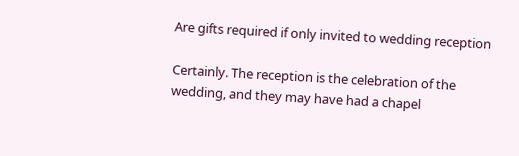Are gifts required if only invited to wedding reception

Certainly. The reception is the celebration of the wedding, and they may have had a chapel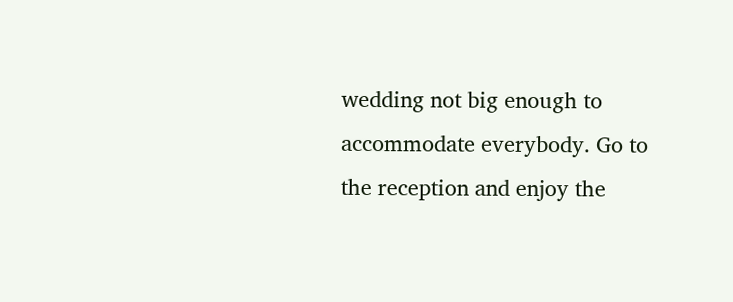wedding not big enough to accommodate everybody. Go to the reception and enjoy the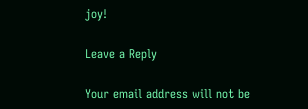joy!

Leave a Reply

Your email address will not be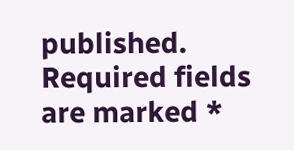published. Required fields are marked *